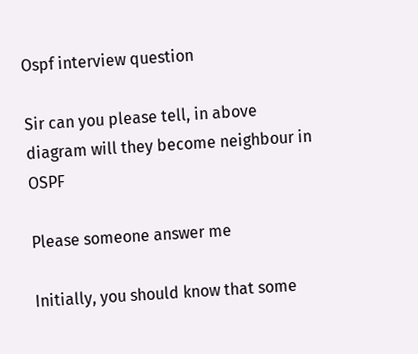Ospf interview question

Sir can you please tell, in above diagram will they become neighbour in OSPF

Please someone answer me

Initially, you should know that some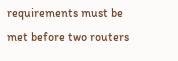requirements must be met before two routers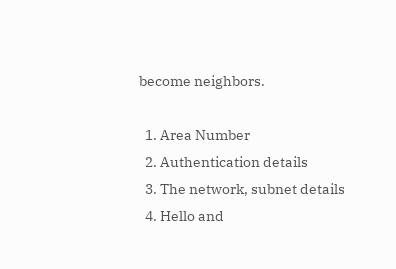become neighbors.

  1. Area Number
  2. Authentication details
  3. The network, subnet details
  4. Hello and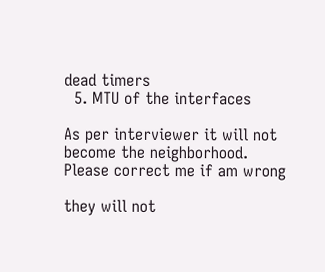dead timers
  5. MTU of the interfaces

As per interviewer it will not become the neighborhood.
Please correct me if am wrong

they will not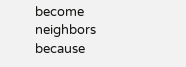become neighbors because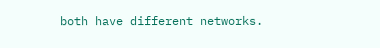both have different networks.